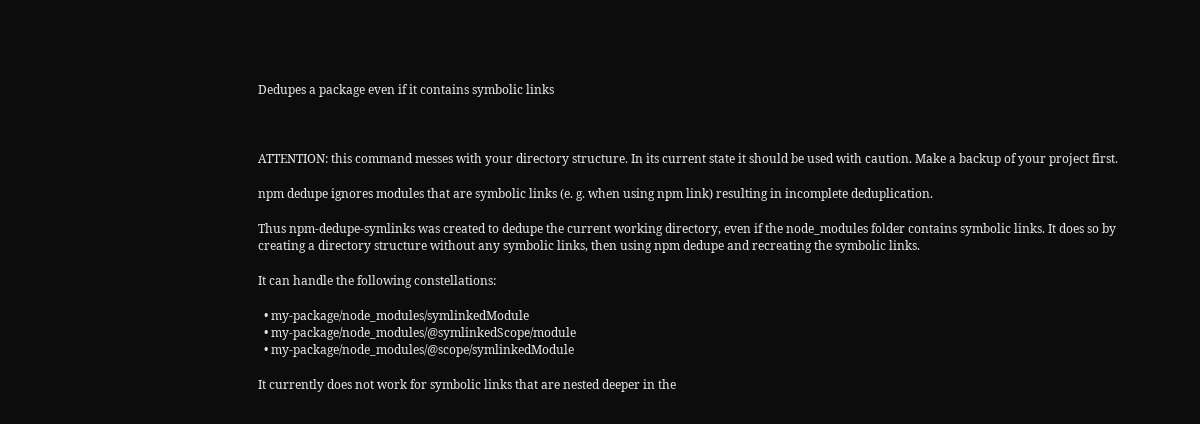Dedupes a package even if it contains symbolic links



ATTENTION: this command messes with your directory structure. In its current state it should be used with caution. Make a backup of your project first.

npm dedupe ignores modules that are symbolic links (e. g. when using npm link) resulting in incomplete deduplication.

Thus npm-dedupe-symlinks was created to dedupe the current working directory, even if the node_modules folder contains symbolic links. It does so by creating a directory structure without any symbolic links, then using npm dedupe and recreating the symbolic links.

It can handle the following constellations:

  • my-package/node_modules/symlinkedModule
  • my-package/node_modules/@symlinkedScope/module
  • my-package/node_modules/@scope/symlinkedModule

It currently does not work for symbolic links that are nested deeper in the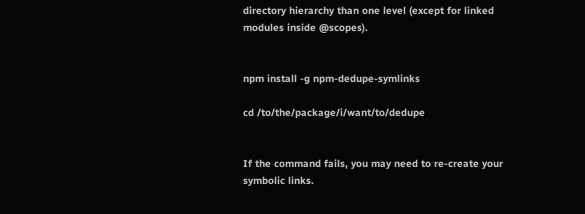directory hierarchy than one level (except for linked modules inside @scopes).


npm install -g npm-dedupe-symlinks

cd /to/the/package/i/want/to/dedupe


If the command fails, you may need to re-create your symbolic links.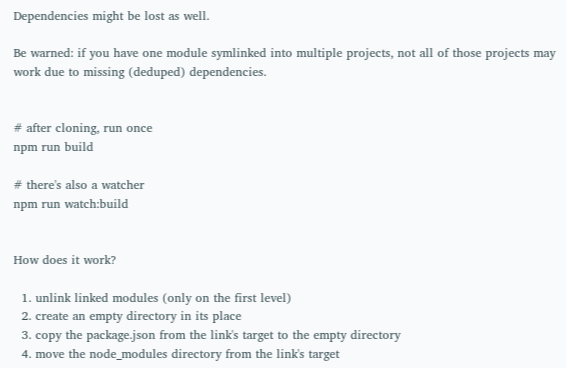Dependencies might be lost as well.

Be warned: if you have one module symlinked into multiple projects, not all of those projects may work due to missing (deduped) dependencies.


# after cloning, run once
npm run build

# there's also a watcher
npm run watch:build


How does it work?

  1. unlink linked modules (only on the first level)
  2. create an empty directory in its place
  3. copy the package.json from the link's target to the empty directory
  4. move the node_modules directory from the link's target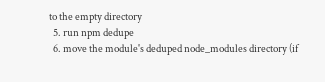to the empty directory
  5. run npm dedupe
  6. move the module's deduped node_modules directory (if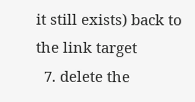it still exists) back to the link target
  7. delete the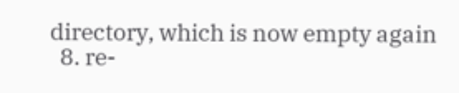directory, which is now empty again
  8. re-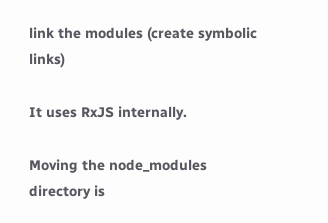link the modules (create symbolic links)

It uses RxJS internally.

Moving the node_modules directory is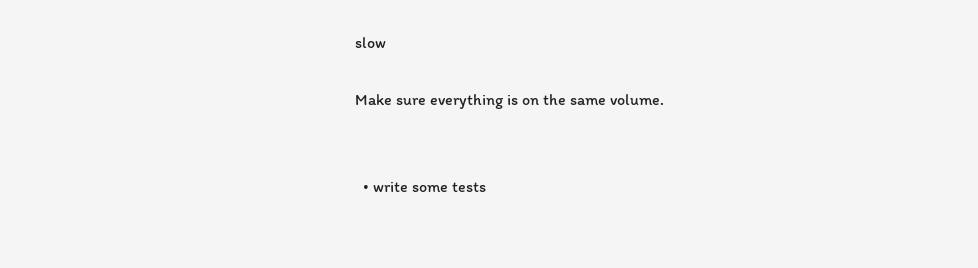slow

Make sure everything is on the same volume.


  • write some tests